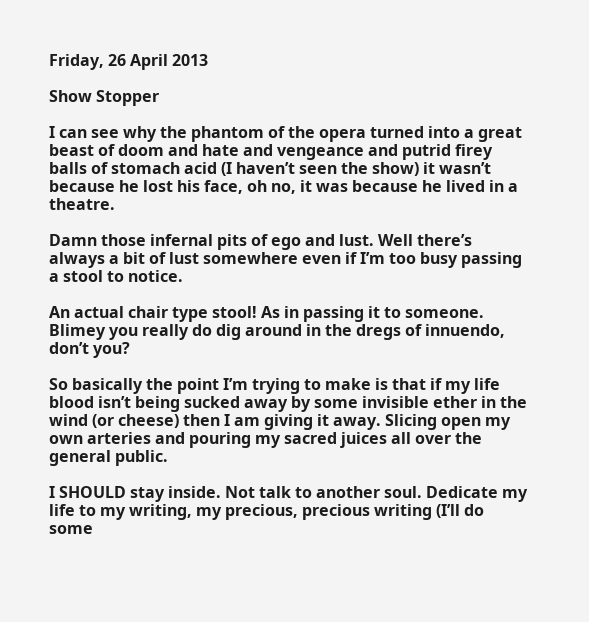Friday, 26 April 2013

Show Stopper

I can see why the phantom of the opera turned into a great beast of doom and hate and vengeance and putrid firey balls of stomach acid (I haven’t seen the show) it wasn’t because he lost his face, oh no, it was because he lived in a theatre.

Damn those infernal pits of ego and lust. Well there’s always a bit of lust somewhere even if I’m too busy passing a stool to notice.

An actual chair type stool! As in passing it to someone. Blimey you really do dig around in the dregs of innuendo, don’t you?

So basically the point I’m trying to make is that if my life blood isn’t being sucked away by some invisible ether in the wind (or cheese) then I am giving it away. Slicing open my own arteries and pouring my sacred juices all over the general public.

I SHOULD stay inside. Not talk to another soul. Dedicate my life to my writing, my precious, precious writing (I’ll do some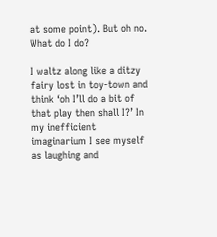at some point). But oh no. What do I do?

I waltz along like a ditzy fairy lost in toy-town and think ‘oh I’ll do a bit of that play then shall I?’ In my inefficient imaginarium I see myself as laughing and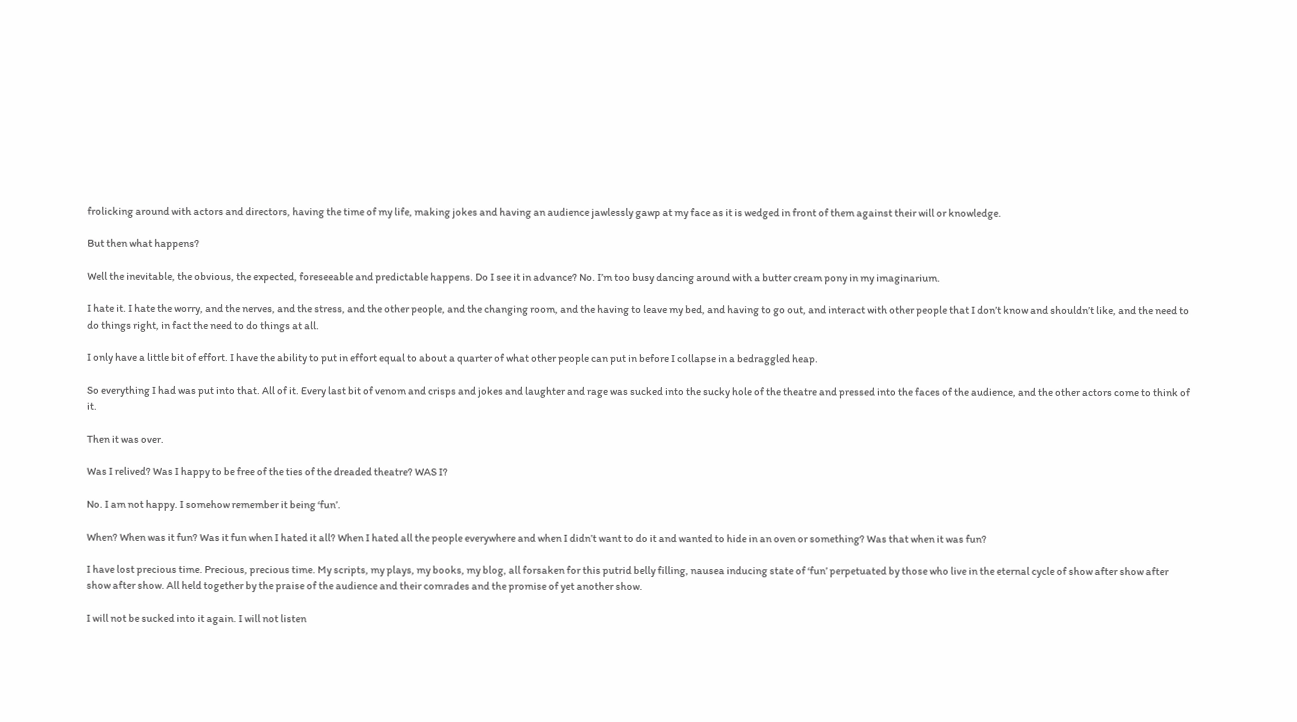frolicking around with actors and directors, having the time of my life, making jokes and having an audience jawlessly gawp at my face as it is wedged in front of them against their will or knowledge.

But then what happens?

Well the inevitable, the obvious, the expected, foreseeable and predictable happens. Do I see it in advance? No. I’m too busy dancing around with a butter cream pony in my imaginarium.

I hate it. I hate the worry, and the nerves, and the stress, and the other people, and the changing room, and the having to leave my bed, and having to go out, and interact with other people that I don’t know and shouldn’t like, and the need to do things right, in fact the need to do things at all.

I only have a little bit of effort. I have the ability to put in effort equal to about a quarter of what other people can put in before I collapse in a bedraggled heap.

So everything I had was put into that. All of it. Every last bit of venom and crisps and jokes and laughter and rage was sucked into the sucky hole of the theatre and pressed into the faces of the audience, and the other actors come to think of it.

Then it was over.

Was I relived? Was I happy to be free of the ties of the dreaded theatre? WAS I?

No. I am not happy. I somehow remember it being ‘fun’.

When? When was it fun? Was it fun when I hated it all? When I hated all the people everywhere and when I didn’t want to do it and wanted to hide in an oven or something? Was that when it was fun?

I have lost precious time. Precious, precious time. My scripts, my plays, my books, my blog, all forsaken for this putrid belly filling, nausea inducing state of ‘fun’ perpetuated by those who live in the eternal cycle of show after show after show after show. All held together by the praise of the audience and their comrades and the promise of yet another show.

I will not be sucked into it again. I will not listen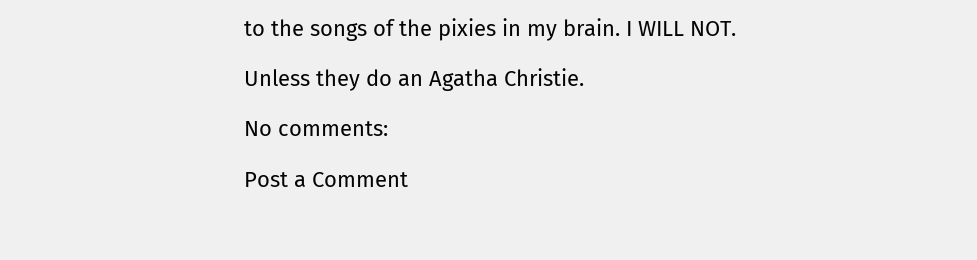to the songs of the pixies in my brain. I WILL NOT.

Unless they do an Agatha Christie.

No comments:

Post a Comment